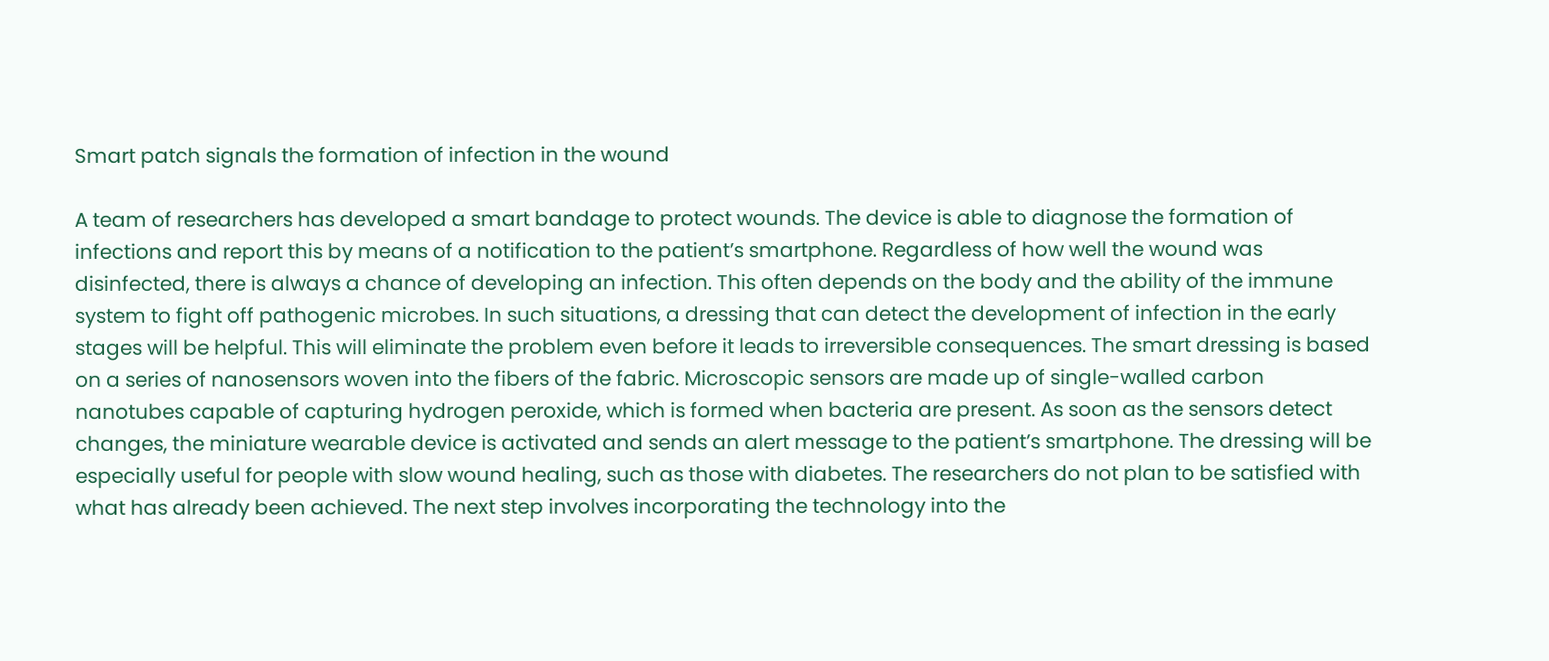Smart patch signals the formation of infection in the wound

A team of researchers has developed a smart bandage to protect wounds. The device is able to diagnose the formation of infections and report this by means of a notification to the patient’s smartphone. Regardless of how well the wound was disinfected, there is always a chance of developing an infection. This often depends on the body and the ability of the immune system to fight off pathogenic microbes. In such situations, a dressing that can detect the development of infection in the early stages will be helpful. This will eliminate the problem even before it leads to irreversible consequences. The smart dressing is based on a series of nanosensors woven into the fibers of the fabric. Microscopic sensors are made up of single-walled carbon nanotubes capable of capturing hydrogen peroxide, which is formed when bacteria are present. As soon as the sensors detect changes, the miniature wearable device is activated and sends an alert message to the patient’s smartphone. The dressing will be especially useful for people with slow wound healing, such as those with diabetes. The researchers do not plan to be satisfied with what has already been achieved. The next step involves incorporating the technology into the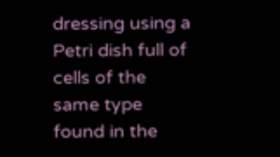dressing using a Petri dish full of cells of the same type found in the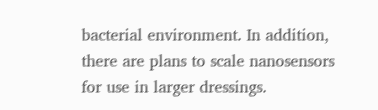bacterial environment. In addition, there are plans to scale nanosensors for use in larger dressings.